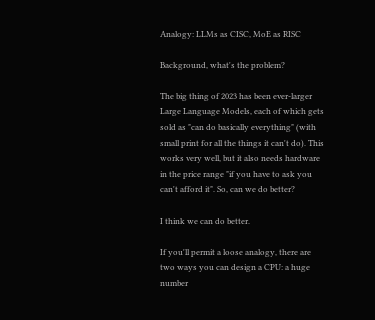Analogy: LLMs as CISC, MoE as RISC

Background, what's the problem?

The big thing of 2023 has been ever-larger Large Language Models, each of which gets sold as "can do basically everything" (with small print for all the things it can't do). This works very well, but it also needs hardware in the price range "if you have to ask you can't afford it". So, can we do better?

I think we can do better.

If you'll permit a loose analogy, there are two ways you can design a CPU: a huge number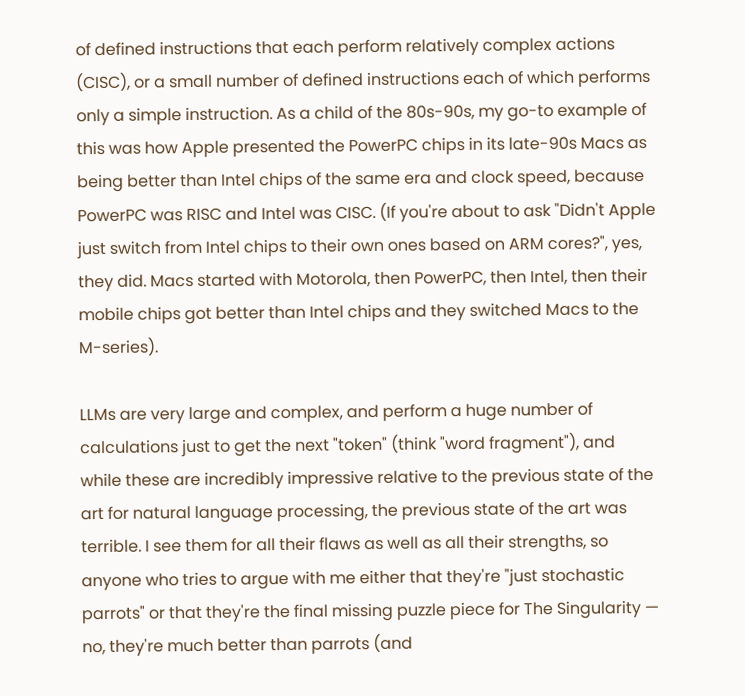of defined instructions that each perform relatively complex actions (CISC), or a small number of defined instructions each of which performs only a simple instruction. As a child of the 80s-90s, my go-to example of this was how Apple presented the PowerPC chips in its late-90s Macs as being better than Intel chips of the same era and clock speed, because PowerPC was RISC and Intel was CISC. (If you're about to ask "Didn't Apple just switch from Intel chips to their own ones based on ARM cores?", yes, they did. Macs started with Motorola, then PowerPC, then Intel, then their mobile chips got better than Intel chips and they switched Macs to the M-series).

LLMs are very large and complex, and perform a huge number of calculations just to get the next "token" (think "word fragment"), and while these are incredibly impressive relative to the previous state of the art for natural language processing, the previous state of the art was terrible. I see them for all their flaws as well as all their strengths, so anyone who tries to argue with me either that they're "just stochastic parrots" or that they're the final missing puzzle piece for The Singularity — no, they're much better than parrots (and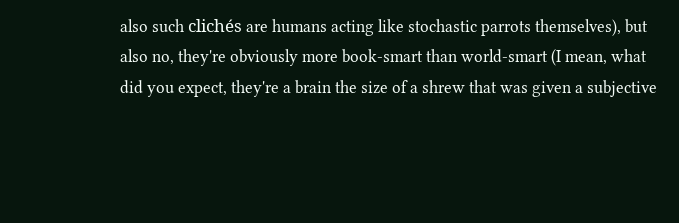also such clichés are humans acting like stochastic parrots themselves), but also no, they're obviously more book-smart than world-smart (I mean, what did you expect, they're a brain the size of a shrew that was given a subjective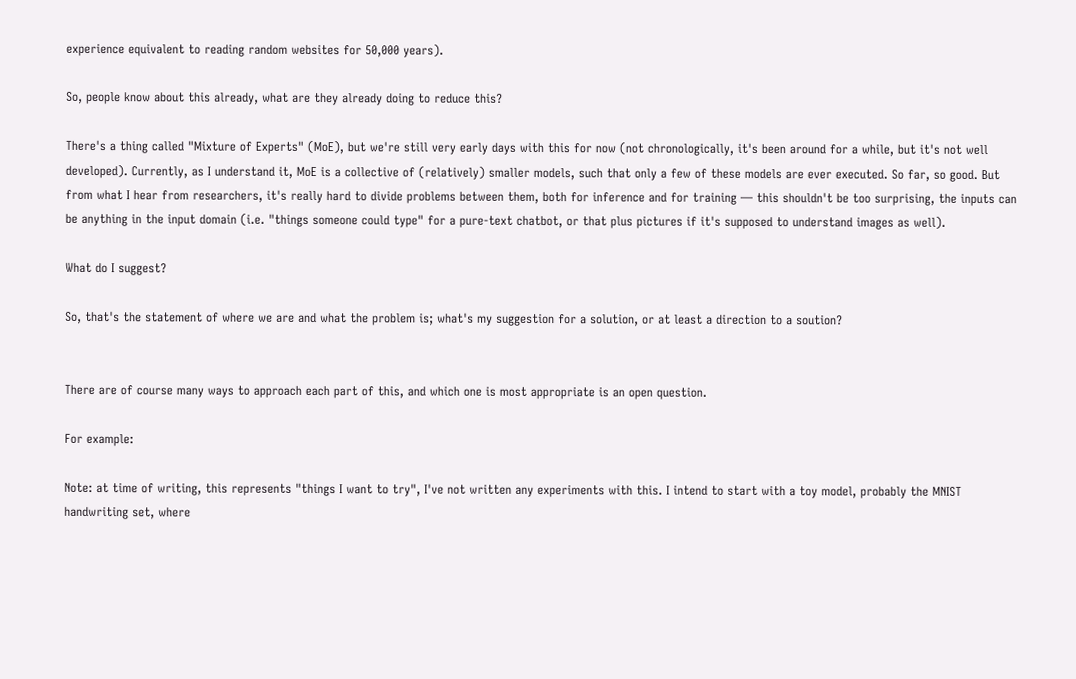experience equivalent to reading random websites for 50,000 years).

So, people know about this already, what are they already doing to reduce this?

There's a thing called "Mixture of Experts" (MoE), but we're still very early days with this for now (not chronologically, it's been around for a while, but it's not well developed). Currently, as I understand it, MoE is a collective of (relatively) smaller models, such that only a few of these models are ever executed. So far, so good. But from what I hear from researchers, it's really hard to divide problems between them, both for inference and for training — this shouldn't be too surprising, the inputs can be anything in the input domain (i.e. "things someone could type" for a pure-text chatbot, or that plus pictures if it's supposed to understand images as well).

What do I suggest?

So, that's the statement of where we are and what the problem is; what's my suggestion for a solution, or at least a direction to a soution?


There are of course many ways to approach each part of this, and which one is most appropriate is an open question.

For example:

Note: at time of writing, this represents "things I want to try", I've not written any experiments with this. I intend to start with a toy model, probably the MNIST handwriting set, where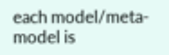each model/meta-model is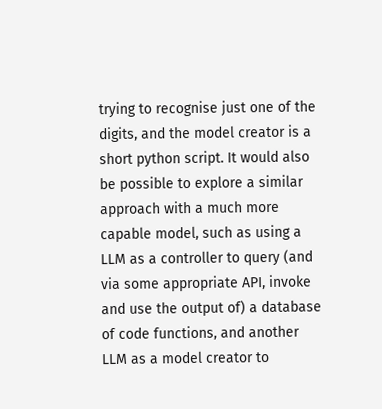trying to recognise just one of the digits, and the model creator is a short python script. It would also be possible to explore a similar approach with a much more capable model, such as using a LLM as a controller to query (and via some appropriate API, invoke and use the output of) a database of code functions, and another LLM as a model creator to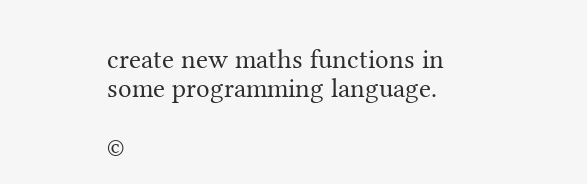create new maths functions in some programming language.

©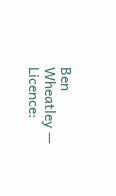Ben Wheatley — Licence: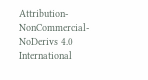Attribution-NonCommercial-NoDerivs 4.0 International